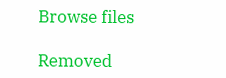Browse files

Removed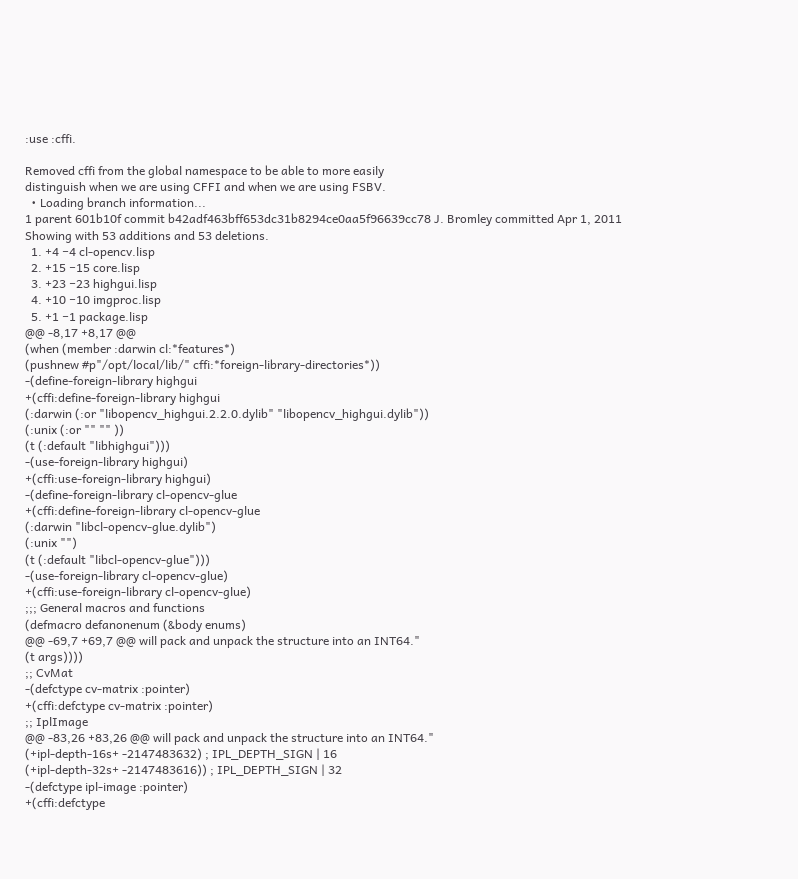:use :cffi.

Removed cffi from the global namespace to be able to more easily
distinguish when we are using CFFI and when we are using FSBV.
  • Loading branch information...
1 parent 601b10f commit b42adf463bff653dc31b8294ce0aa5f96639cc78 J. Bromley committed Apr 1, 2011
Showing with 53 additions and 53 deletions.
  1. +4 −4 cl-opencv.lisp
  2. +15 −15 core.lisp
  3. +23 −23 highgui.lisp
  4. +10 −10 imgproc.lisp
  5. +1 −1 package.lisp
@@ -8,17 +8,17 @@
(when (member :darwin cl:*features*)
(pushnew #p"/opt/local/lib/" cffi:*foreign-library-directories*))
-(define-foreign-library highgui
+(cffi:define-foreign-library highgui
(:darwin (:or "libopencv_highgui.2.2.0.dylib" "libopencv_highgui.dylib"))
(:unix (:or "" "" ))
(t (:default "libhighgui")))
-(use-foreign-library highgui)
+(cffi:use-foreign-library highgui)
-(define-foreign-library cl-opencv-glue
+(cffi:define-foreign-library cl-opencv-glue
(:darwin "libcl-opencv-glue.dylib")
(:unix "")
(t (:default "libcl-opencv-glue")))
-(use-foreign-library cl-opencv-glue)
+(cffi:use-foreign-library cl-opencv-glue)
;;; General macros and functions
(defmacro defanonenum (&body enums)
@@ -69,7 +69,7 @@ will pack and unpack the structure into an INT64."
(t args))))
;; CvMat
-(defctype cv-matrix :pointer)
+(cffi:defctype cv-matrix :pointer)
;; IplImage
@@ -83,26 +83,26 @@ will pack and unpack the structure into an INT64."
(+ipl-depth-16s+ -2147483632) ; IPL_DEPTH_SIGN | 16
(+ipl-depth-32s+ -2147483616)) ; IPL_DEPTH_SIGN | 32
-(defctype ipl-image :pointer)
+(cffi:defctype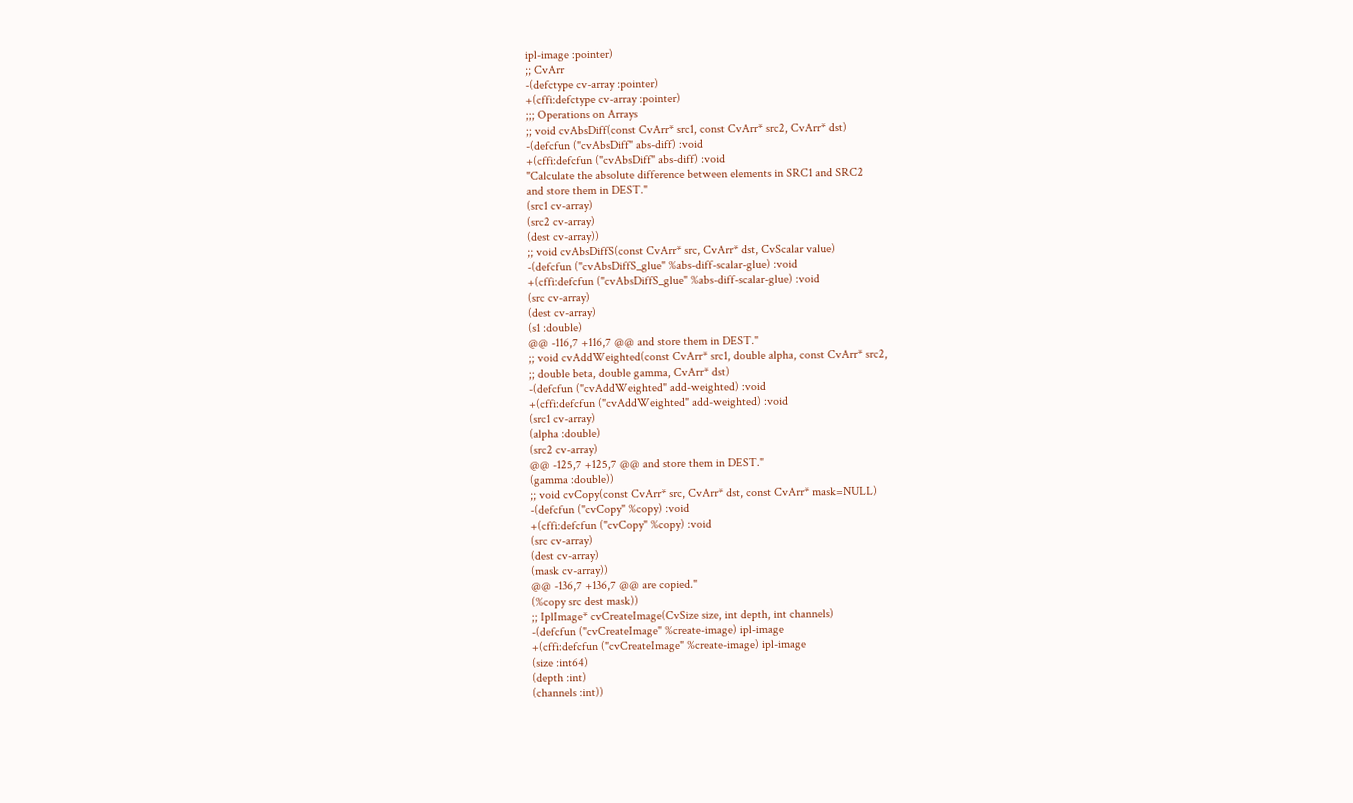ipl-image :pointer)
;; CvArr
-(defctype cv-array :pointer)
+(cffi:defctype cv-array :pointer)
;;; Operations on Arrays
;; void cvAbsDiff(const CvArr* src1, const CvArr* src2, CvArr* dst)
-(defcfun ("cvAbsDiff" abs-diff) :void
+(cffi:defcfun ("cvAbsDiff" abs-diff) :void
"Calculate the absolute difference between elements in SRC1 and SRC2
and store them in DEST."
(src1 cv-array)
(src2 cv-array)
(dest cv-array))
;; void cvAbsDiffS(const CvArr* src, CvArr* dst, CvScalar value)
-(defcfun ("cvAbsDiffS_glue" %abs-diff-scalar-glue) :void
+(cffi:defcfun ("cvAbsDiffS_glue" %abs-diff-scalar-glue) :void
(src cv-array)
(dest cv-array)
(s1 :double)
@@ -116,7 +116,7 @@ and store them in DEST."
;; void cvAddWeighted(const CvArr* src1, double alpha, const CvArr* src2,
;; double beta, double gamma, CvArr* dst)
-(defcfun ("cvAddWeighted" add-weighted) :void
+(cffi:defcfun ("cvAddWeighted" add-weighted) :void
(src1 cv-array)
(alpha :double)
(src2 cv-array)
@@ -125,7 +125,7 @@ and store them in DEST."
(gamma :double))
;; void cvCopy(const CvArr* src, CvArr* dst, const CvArr* mask=NULL)
-(defcfun ("cvCopy" %copy) :void
+(cffi:defcfun ("cvCopy" %copy) :void
(src cv-array)
(dest cv-array)
(mask cv-array))
@@ -136,7 +136,7 @@ are copied."
(%copy src dest mask))
;; IplImage* cvCreateImage(CvSize size, int depth, int channels)
-(defcfun ("cvCreateImage" %create-image) ipl-image
+(cffi:defcfun ("cvCreateImage" %create-image) ipl-image
(size :int64)
(depth :int)
(channels :int))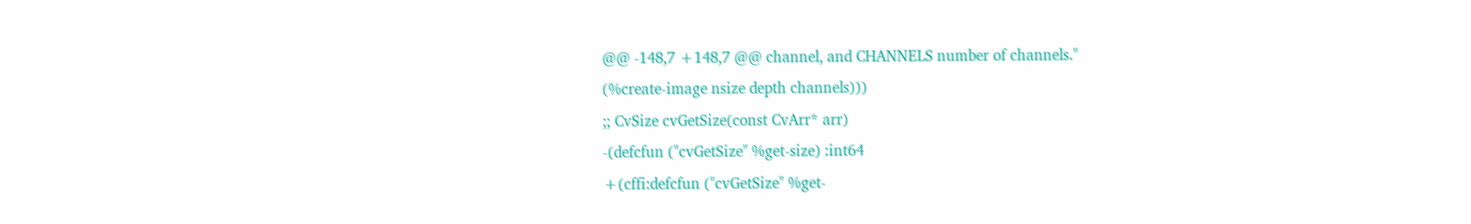@@ -148,7 +148,7 @@ channel, and CHANNELS number of channels."
(%create-image nsize depth channels)))
;; CvSize cvGetSize(const CvArr* arr)
-(defcfun ("cvGetSize" %get-size) :int64
+(cffi:defcfun ("cvGetSize" %get-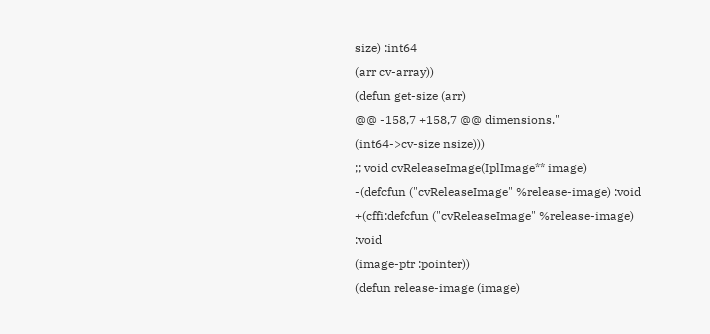size) :int64
(arr cv-array))
(defun get-size (arr)
@@ -158,7 +158,7 @@ dimensions."
(int64->cv-size nsize)))
;; void cvReleaseImage(IplImage** image)
-(defcfun ("cvReleaseImage" %release-image) :void
+(cffi:defcfun ("cvReleaseImage" %release-image) :void
(image-ptr :pointer))
(defun release-image (image)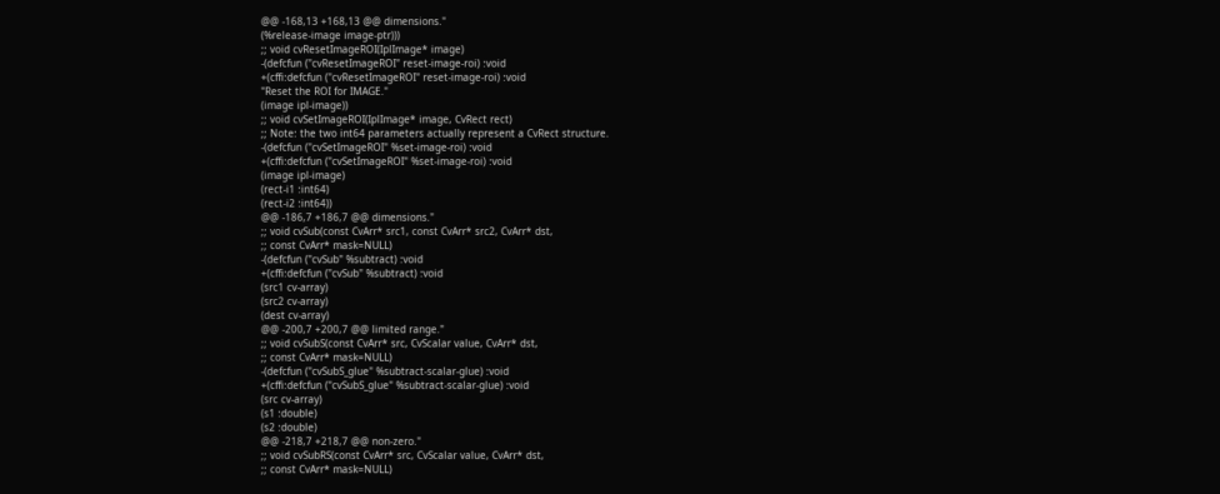@@ -168,13 +168,13 @@ dimensions."
(%release-image image-ptr)))
;; void cvResetImageROI(IplImage* image)
-(defcfun ("cvResetImageROI" reset-image-roi) :void
+(cffi:defcfun ("cvResetImageROI" reset-image-roi) :void
"Reset the ROI for IMAGE."
(image ipl-image))
;; void cvSetImageROI(IplImage* image, CvRect rect)
;; Note: the two int64 parameters actually represent a CvRect structure.
-(defcfun ("cvSetImageROI" %set-image-roi) :void
+(cffi:defcfun ("cvSetImageROI" %set-image-roi) :void
(image ipl-image)
(rect-i1 :int64)
(rect-i2 :int64))
@@ -186,7 +186,7 @@ dimensions."
;; void cvSub(const CvArr* src1, const CvArr* src2, CvArr* dst,
;; const CvArr* mask=NULL)
-(defcfun ("cvSub" %subtract) :void
+(cffi:defcfun ("cvSub" %subtract) :void
(src1 cv-array)
(src2 cv-array)
(dest cv-array)
@@ -200,7 +200,7 @@ limited range."
;; void cvSubS(const CvArr* src, CvScalar value, CvArr* dst,
;; const CvArr* mask=NULL)
-(defcfun ("cvSubS_glue" %subtract-scalar-glue) :void
+(cffi:defcfun ("cvSubS_glue" %subtract-scalar-glue) :void
(src cv-array)
(s1 :double)
(s2 :double)
@@ -218,7 +218,7 @@ non-zero."
;; void cvSubRS(const CvArr* src, CvScalar value, CvArr* dst,
;; const CvArr* mask=NULL)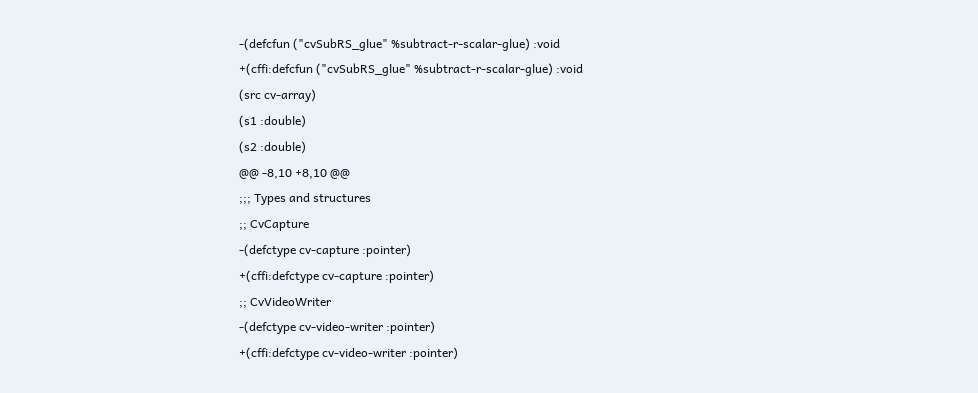-(defcfun ("cvSubRS_glue" %subtract-r-scalar-glue) :void
+(cffi:defcfun ("cvSubRS_glue" %subtract-r-scalar-glue) :void
(src cv-array)
(s1 :double)
(s2 :double)
@@ -8,10 +8,10 @@
;;; Types and structures
;; CvCapture
-(defctype cv-capture :pointer)
+(cffi:defctype cv-capture :pointer)
;; CvVideoWriter
-(defctype cv-video-writer :pointer)
+(cffi:defctype cv-video-writer :pointer)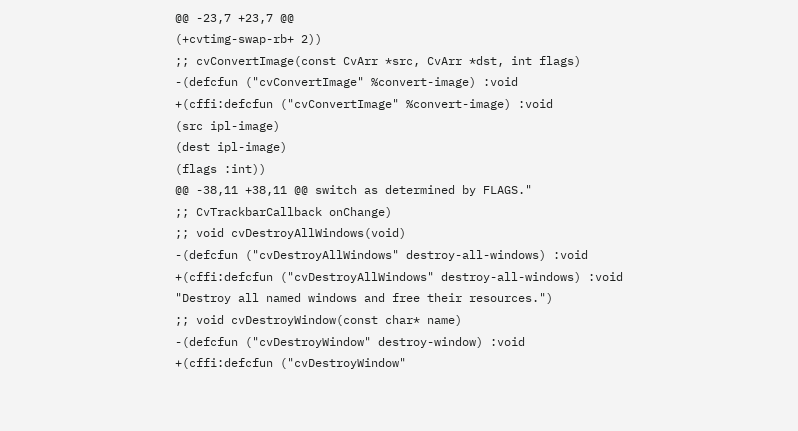@@ -23,7 +23,7 @@
(+cvtimg-swap-rb+ 2))
;; cvConvertImage(const CvArr *src, CvArr *dst, int flags)
-(defcfun ("cvConvertImage" %convert-image) :void
+(cffi:defcfun ("cvConvertImage" %convert-image) :void
(src ipl-image)
(dest ipl-image)
(flags :int))
@@ -38,11 +38,11 @@ switch as determined by FLAGS."
;; CvTrackbarCallback onChange)
;; void cvDestroyAllWindows(void)
-(defcfun ("cvDestroyAllWindows" destroy-all-windows) :void
+(cffi:defcfun ("cvDestroyAllWindows" destroy-all-windows) :void
"Destroy all named windows and free their resources.")
;; void cvDestroyWindow(const char* name)
-(defcfun ("cvDestroyWindow" destroy-window) :void
+(cffi:defcfun ("cvDestroyWindow"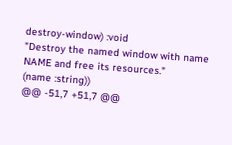destroy-window) :void
"Destroy the named window with name NAME and free its resources."
(name :string))
@@ -51,7 +51,7 @@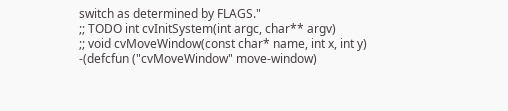switch as determined by FLAGS."
;; TODO int cvInitSystem(int argc, char** argv)
;; void cvMoveWindow(const char* name, int x, int y)
-(defcfun ("cvMoveWindow" move-window)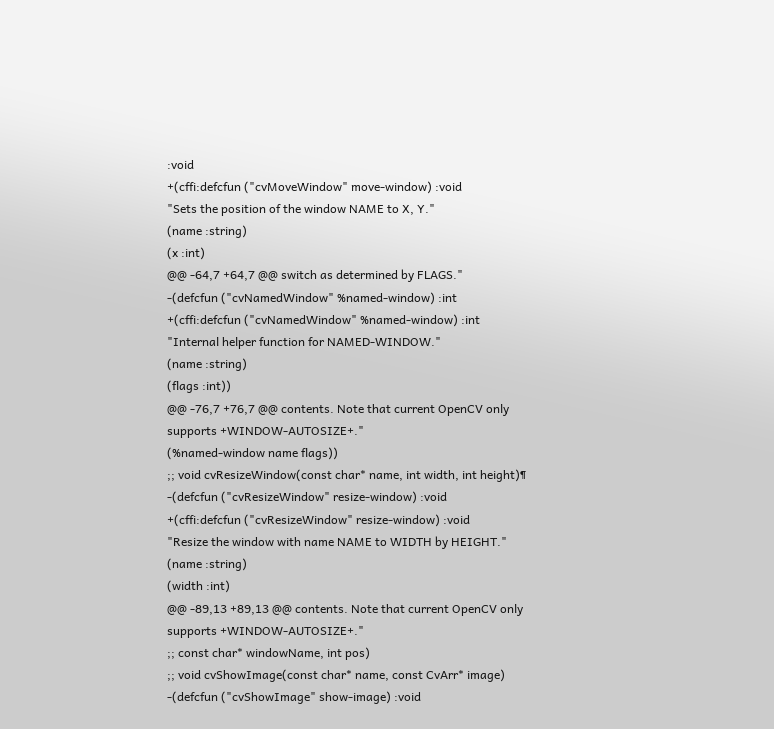:void
+(cffi:defcfun ("cvMoveWindow" move-window) :void
"Sets the position of the window NAME to X, Y."
(name :string)
(x :int)
@@ -64,7 +64,7 @@ switch as determined by FLAGS."
-(defcfun ("cvNamedWindow" %named-window) :int
+(cffi:defcfun ("cvNamedWindow" %named-window) :int
"Internal helper function for NAMED-WINDOW."
(name :string)
(flags :int))
@@ -76,7 +76,7 @@ contents. Note that current OpenCV only supports +WINDOW-AUTOSIZE+."
(%named-window name flags))
;; void cvResizeWindow(const char* name, int width, int height)¶
-(defcfun ("cvResizeWindow" resize-window) :void
+(cffi:defcfun ("cvResizeWindow" resize-window) :void
"Resize the window with name NAME to WIDTH by HEIGHT."
(name :string)
(width :int)
@@ -89,13 +89,13 @@ contents. Note that current OpenCV only supports +WINDOW-AUTOSIZE+."
;; const char* windowName, int pos)
;; void cvShowImage(const char* name, const CvArr* image)
-(defcfun ("cvShowImage" show-image) :void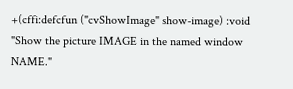+(cffi:defcfun ("cvShowImage" show-image) :void
"Show the picture IMAGE in the named window NAME."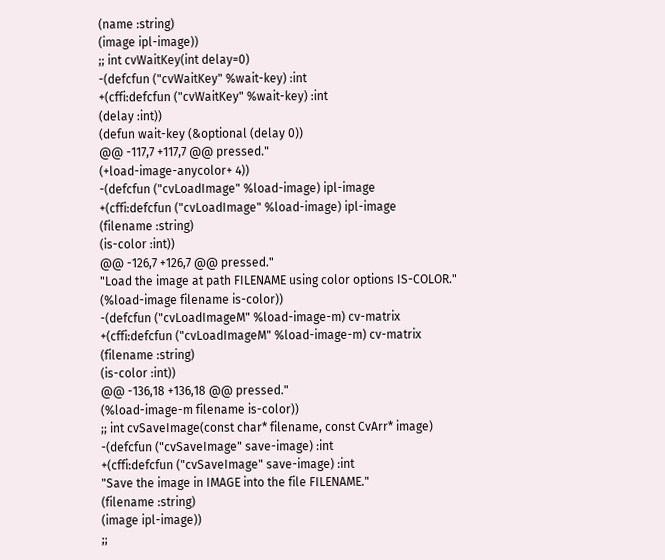(name :string)
(image ipl-image))
;; int cvWaitKey(int delay=0)
-(defcfun ("cvWaitKey" %wait-key) :int
+(cffi:defcfun ("cvWaitKey" %wait-key) :int
(delay :int))
(defun wait-key (&optional (delay 0))
@@ -117,7 +117,7 @@ pressed."
(+load-image-anycolor+ 4))
-(defcfun ("cvLoadImage" %load-image) ipl-image
+(cffi:defcfun ("cvLoadImage" %load-image) ipl-image
(filename :string)
(is-color :int))
@@ -126,7 +126,7 @@ pressed."
"Load the image at path FILENAME using color options IS-COLOR."
(%load-image filename is-color))
-(defcfun ("cvLoadImageM" %load-image-m) cv-matrix
+(cffi:defcfun ("cvLoadImageM" %load-image-m) cv-matrix
(filename :string)
(is-color :int))
@@ -136,18 +136,18 @@ pressed."
(%load-image-m filename is-color))
;; int cvSaveImage(const char* filename, const CvArr* image)
-(defcfun ("cvSaveImage" save-image) :int
+(cffi:defcfun ("cvSaveImage" save-image) :int
"Save the image in IMAGE into the file FILENAME."
(filename :string)
(image ipl-image))
;;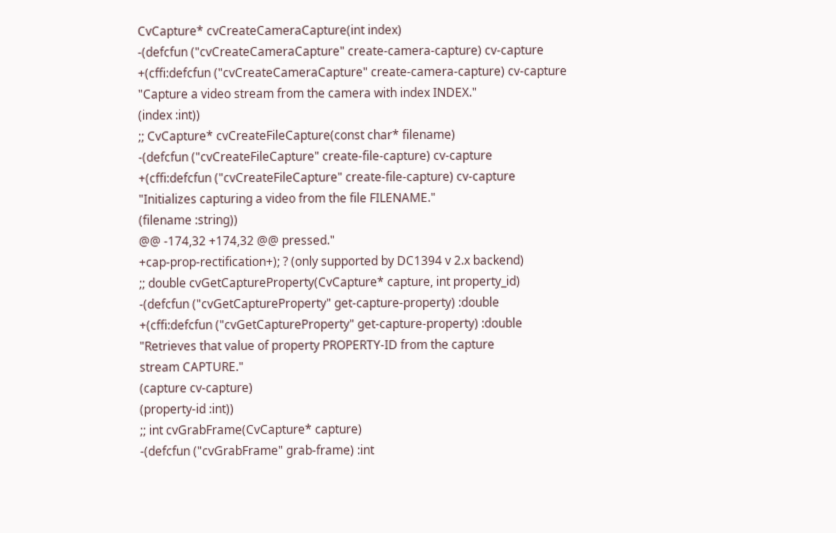CvCapture* cvCreateCameraCapture(int index)
-(defcfun ("cvCreateCameraCapture" create-camera-capture) cv-capture
+(cffi:defcfun ("cvCreateCameraCapture" create-camera-capture) cv-capture
"Capture a video stream from the camera with index INDEX."
(index :int))
;; CvCapture* cvCreateFileCapture(const char* filename)
-(defcfun ("cvCreateFileCapture" create-file-capture) cv-capture
+(cffi:defcfun ("cvCreateFileCapture" create-file-capture) cv-capture
"Initializes capturing a video from the file FILENAME."
(filename :string))
@@ -174,32 +174,32 @@ pressed."
+cap-prop-rectification+); ? (only supported by DC1394 v 2.x backend)
;; double cvGetCaptureProperty(CvCapture* capture, int property_id)
-(defcfun ("cvGetCaptureProperty" get-capture-property) :double
+(cffi:defcfun ("cvGetCaptureProperty" get-capture-property) :double
"Retrieves that value of property PROPERTY-ID from the capture
stream CAPTURE."
(capture cv-capture)
(property-id :int))
;; int cvGrabFrame(CvCapture* capture)
-(defcfun ("cvGrabFrame" grab-frame) :int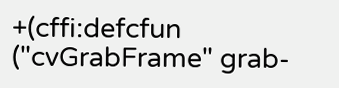+(cffi:defcfun ("cvGrabFrame" grab-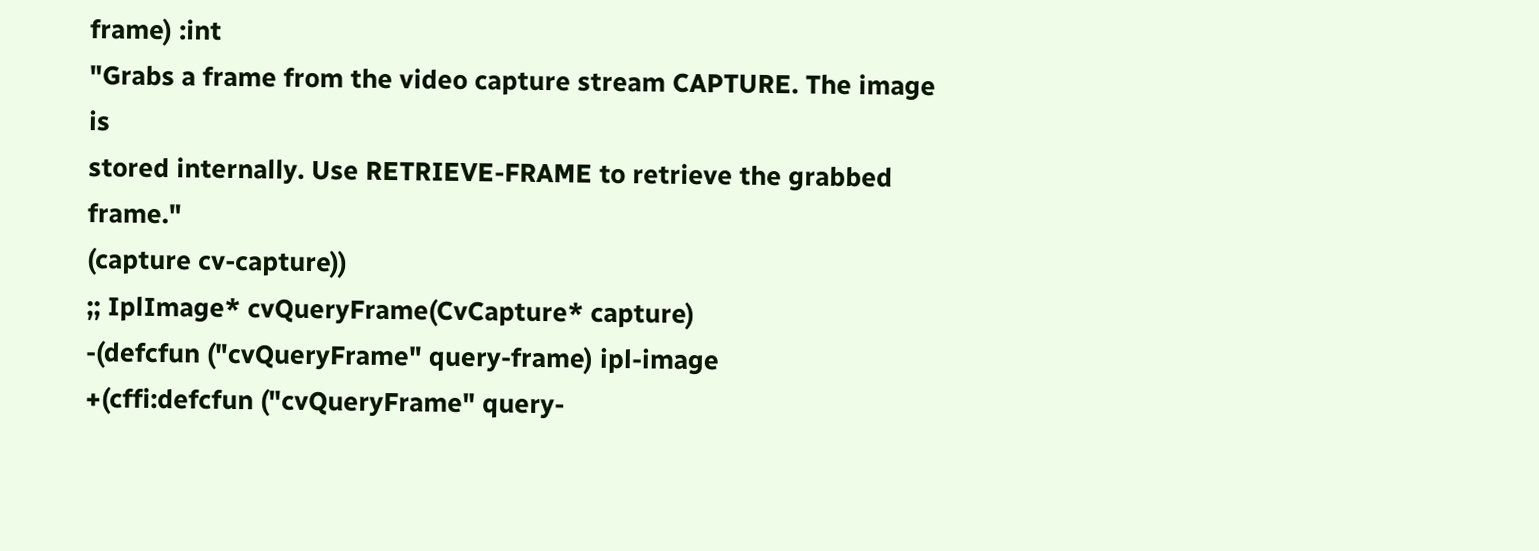frame) :int
"Grabs a frame from the video capture stream CAPTURE. The image is
stored internally. Use RETRIEVE-FRAME to retrieve the grabbed frame."
(capture cv-capture))
;; IplImage* cvQueryFrame(CvCapture* capture)
-(defcfun ("cvQueryFrame" query-frame) ipl-image
+(cffi:defcfun ("cvQueryFrame" query-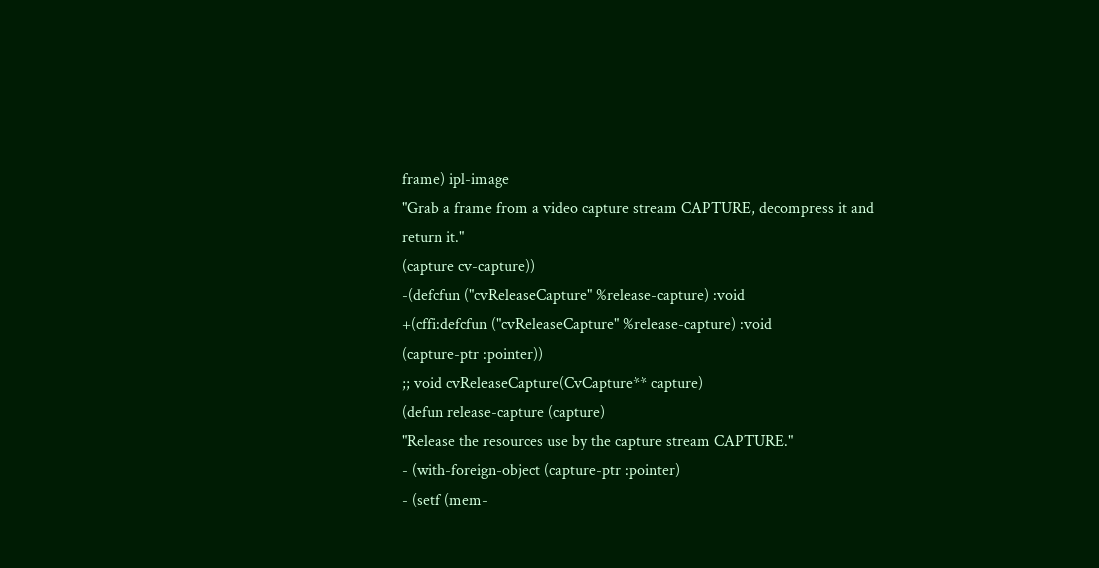frame) ipl-image
"Grab a frame from a video capture stream CAPTURE, decompress it and
return it."
(capture cv-capture))
-(defcfun ("cvReleaseCapture" %release-capture) :void
+(cffi:defcfun ("cvReleaseCapture" %release-capture) :void
(capture-ptr :pointer))
;; void cvReleaseCapture(CvCapture** capture)
(defun release-capture (capture)
"Release the resources use by the capture stream CAPTURE."
- (with-foreign-object (capture-ptr :pointer)
- (setf (mem-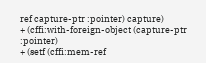ref capture-ptr :pointer) capture)
+ (cffi:with-foreign-object (capture-ptr :pointer)
+ (setf (cffi:mem-ref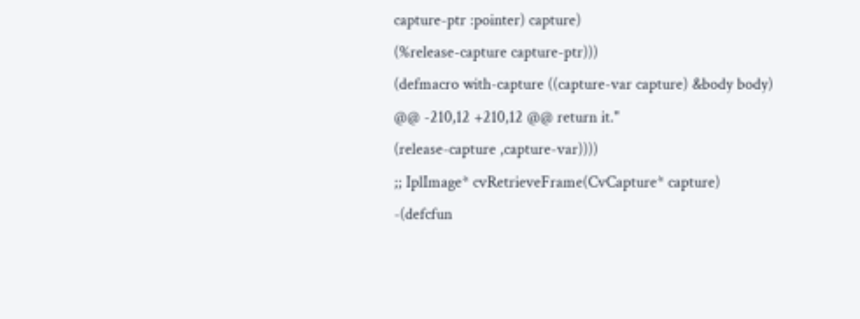capture-ptr :pointer) capture)
(%release-capture capture-ptr)))
(defmacro with-capture ((capture-var capture) &body body)
@@ -210,12 +210,12 @@ return it."
(release-capture ,capture-var))))
;; IplImage* cvRetrieveFrame(CvCapture* capture)
-(defcfun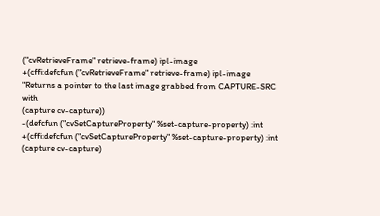("cvRetrieveFrame" retrieve-frame) ipl-image
+(cffi:defcfun ("cvRetrieveFrame" retrieve-frame) ipl-image
"Returns a pointer to the last image grabbed from CAPTURE-SRC with
(capture cv-capture))
-(defcfun ("cvSetCaptureProperty" %set-capture-property) :int
+(cffi:defcfun ("cvSetCaptureProperty" %set-capture-property) :int
(capture cv-capture)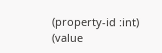(property-id :int)
(value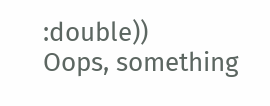:double))
Oops, something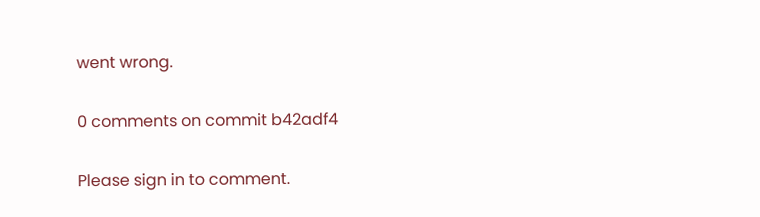went wrong.

0 comments on commit b42adf4

Please sign in to comment.